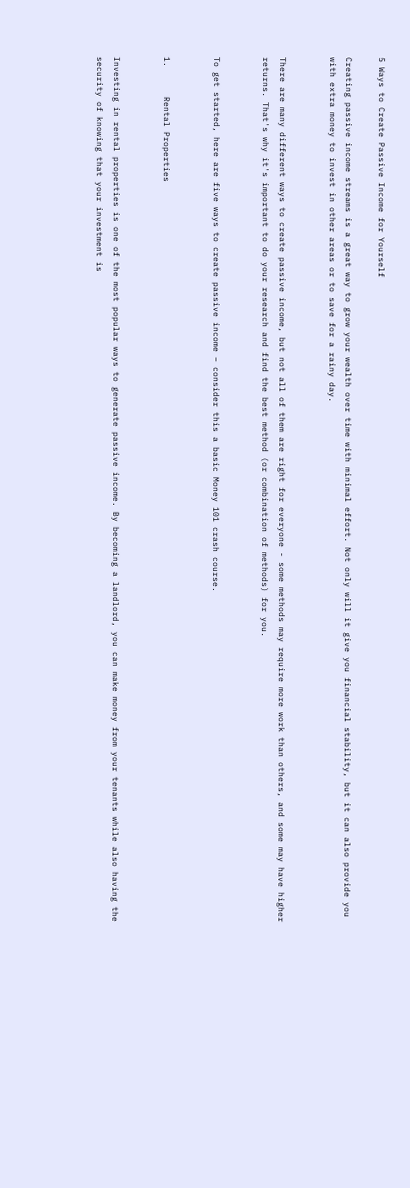5 Ways to Create Passive Income for Yourself

Creating passive income streams is a great way to grow your wealth over time with minimal effort. Not only will it give you financial stability, but it can also provide you with extra money to invest in other areas or to save for a rainy day.


There are many different ways to create passive income, but not all of them are right for everyone - some methods may require more work than others, and some may have higher returns. That's why it's important to do your research and find the best method (or combination of methods) for you.


To get started, here are five ways to create passive income – consider this a basic Money 101 crash course.


1.      Rental Properties


Investing in rental properties is one of the most popular ways to generate passive income. By becoming a landlord, you can make money from your tenants while also having the security of knowing that your investment is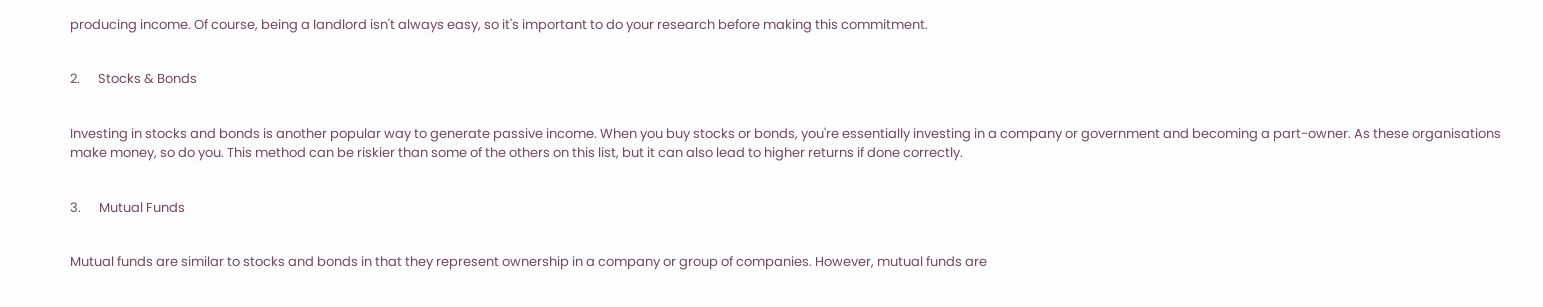producing income. Of course, being a landlord isn't always easy, so it's important to do your research before making this commitment.


2.      Stocks & Bonds


Investing in stocks and bonds is another popular way to generate passive income. When you buy stocks or bonds, you're essentially investing in a company or government and becoming a part-owner. As these organisations make money, so do you. This method can be riskier than some of the others on this list, but it can also lead to higher returns if done correctly.


3.      Mutual Funds


Mutual funds are similar to stocks and bonds in that they represent ownership in a company or group of companies. However, mutual funds are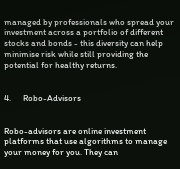managed by professionals who spread your investment across a portfolio of different stocks and bonds - this diversity can help minimise risk while still providing the potential for healthy returns.


4.      Robo-Advisors


Robo-advisors are online investment platforms that use algorithms to manage your money for you. They can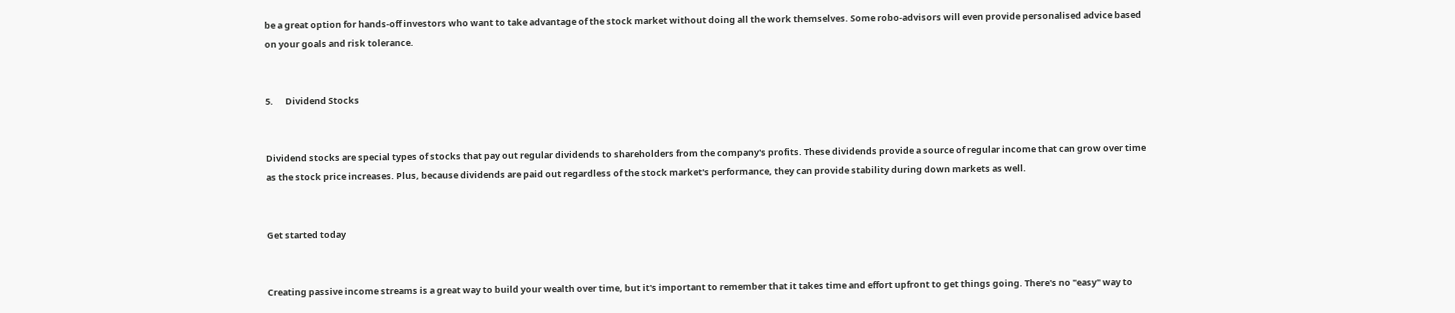be a great option for hands-off investors who want to take advantage of the stock market without doing all the work themselves. Some robo-advisors will even provide personalised advice based on your goals and risk tolerance.


5.      Dividend Stocks


Dividend stocks are special types of stocks that pay out regular dividends to shareholders from the company's profits. These dividends provide a source of regular income that can grow over time as the stock price increases. Plus, because dividends are paid out regardless of the stock market's performance, they can provide stability during down markets as well.


Get started today


Creating passive income streams is a great way to build your wealth over time, but it's important to remember that it takes time and effort upfront to get things going. There's no "easy" way to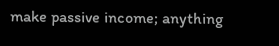make passive income; anything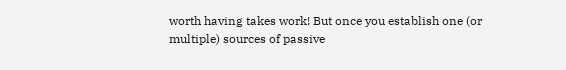worth having takes work! But once you establish one (or multiple) sources of passive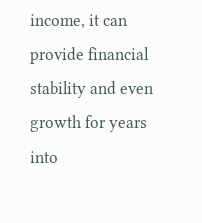income, it can provide financial stability and even growth for years into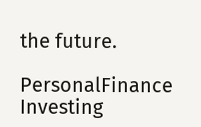the future.

PersonalFinance   Investing